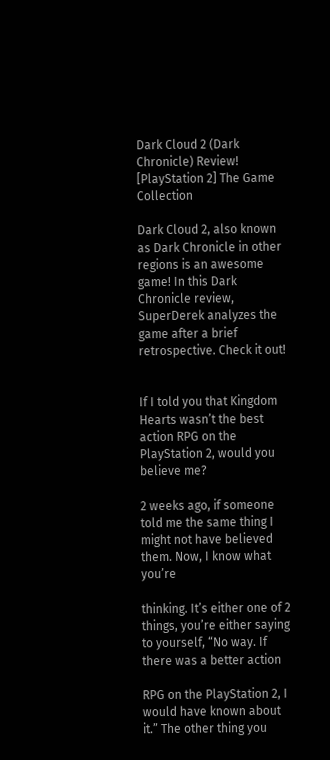Dark Cloud 2 (Dark Chronicle) Review! [PlayStation 2] The Game Collection

Dark Cloud 2, also known as Dark Chronicle in other regions is an awesome game! In this Dark Chronicle review, SuperDerek analyzes the game after a brief retrospective. Check it out!


If I told you that Kingdom Hearts wasn’t the best action RPG on the PlayStation 2, would you believe me?

2 weeks ago, if someone told me the same thing I might not have believed them. Now, I know what you’re

thinking. It’s either one of 2 things, you’re either saying to yourself, “No way. If there was a better action

RPG on the PlayStation 2, I would have known about it.” The other thing you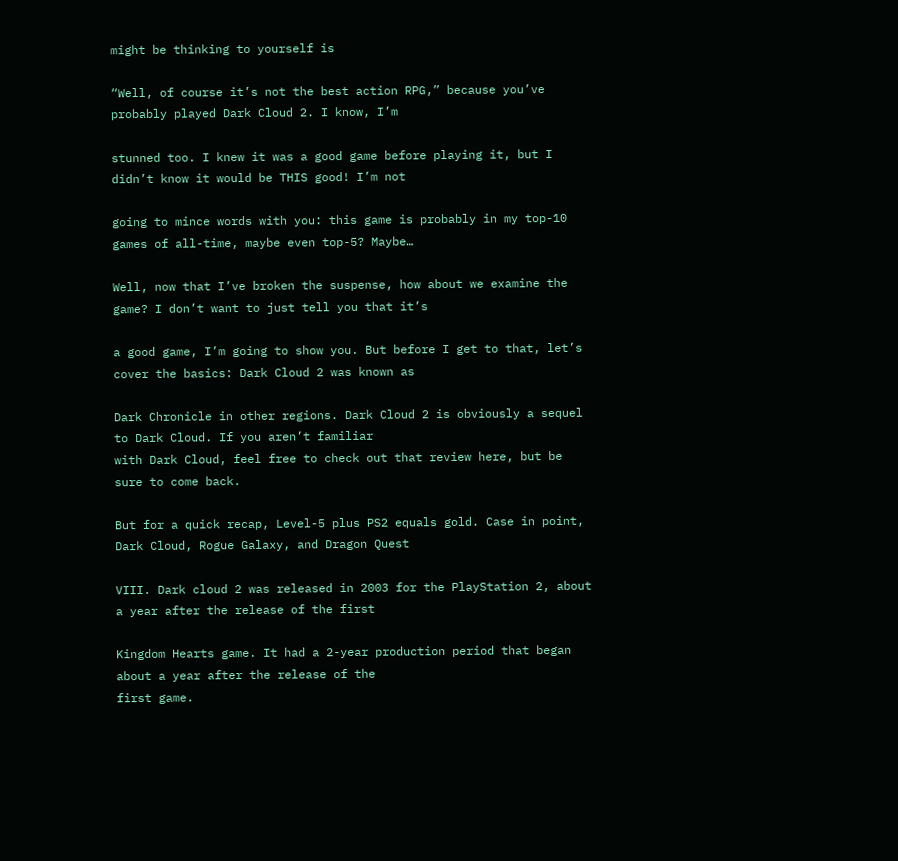might be thinking to yourself is

“Well, of course it’s not the best action RPG,” because you’ve probably played Dark Cloud 2. I know, I’m

stunned too. I knew it was a good game before playing it, but I didn’t know it would be THIS good! I’m not

going to mince words with you: this game is probably in my top-10 games of all-time, maybe even top-5? Maybe…

Well, now that I’ve broken the suspense, how about we examine the game? I don’t want to just tell you that it’s

a good game, I’m going to show you. But before I get to that, let’s cover the basics: Dark Cloud 2 was known as

Dark Chronicle in other regions. Dark Cloud 2 is obviously a sequel to Dark Cloud. If you aren’t familiar
with Dark Cloud, feel free to check out that review here, but be sure to come back.

But for a quick recap, Level-5 plus PS2 equals gold. Case in point, Dark Cloud, Rogue Galaxy, and Dragon Quest

VIII. Dark cloud 2 was released in 2003 for the PlayStation 2, about a year after the release of the first

Kingdom Hearts game. It had a 2-year production period that began about a year after the release of the
first game.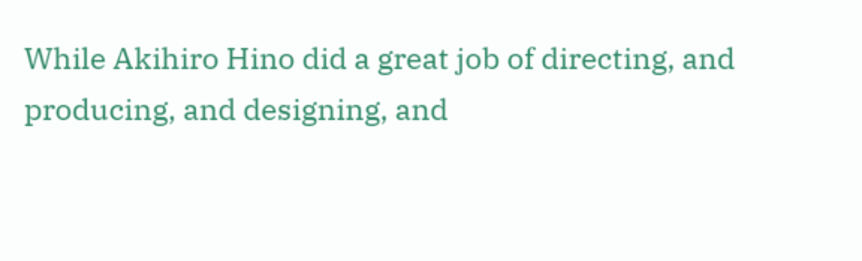While Akihiro Hino did a great job of directing, and producing, and designing, and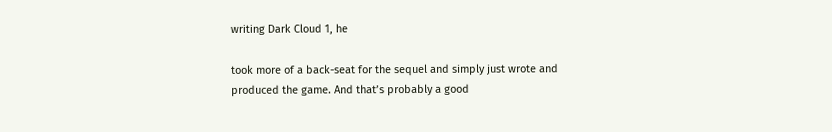writing Dark Cloud 1, he

took more of a back-seat for the sequel and simply just wrote and produced the game. And that’s probably a good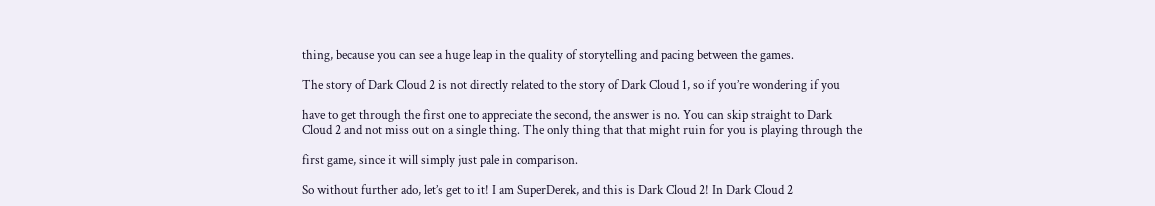thing, because you can see a huge leap in the quality of storytelling and pacing between the games.

The story of Dark Cloud 2 is not directly related to the story of Dark Cloud 1, so if you’re wondering if you

have to get through the first one to appreciate the second, the answer is no. You can skip straight to Dark
Cloud 2 and not miss out on a single thing. The only thing that that might ruin for you is playing through the

first game, since it will simply just pale in comparison.

So without further ado, let’s get to it! I am SuperDerek, and this is Dark Cloud 2! In Dark Cloud 2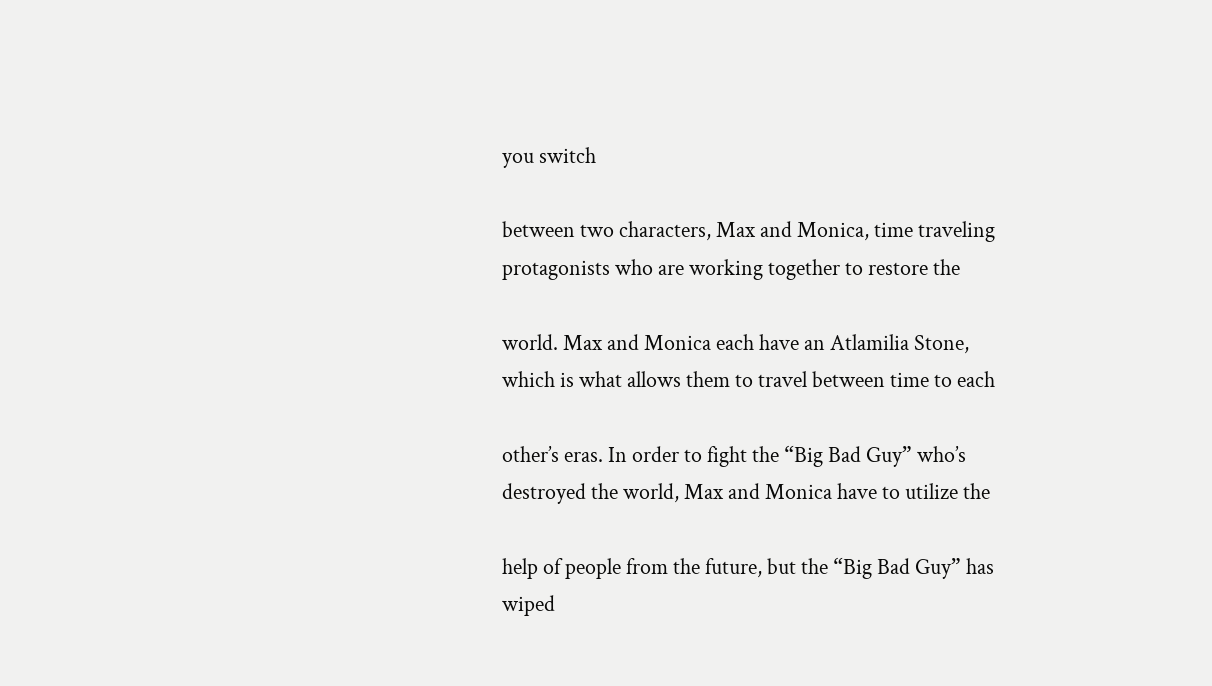you switch

between two characters, Max and Monica, time traveling protagonists who are working together to restore the

world. Max and Monica each have an Atlamilia Stone, which is what allows them to travel between time to each

other’s eras. In order to fight the “Big Bad Guy” who’s destroyed the world, Max and Monica have to utilize the

help of people from the future, but the “Big Bad Guy” has wiped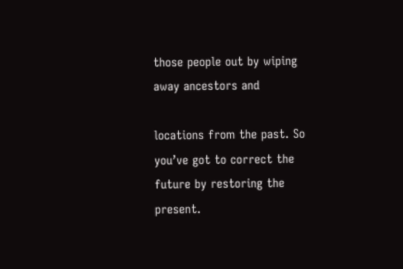those people out by wiping away ancestors and

locations from the past. So you’ve got to correct the future by restoring the present.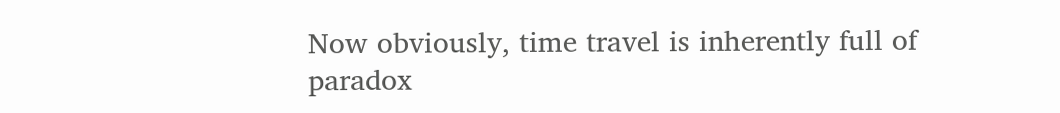Now obviously, time travel is inherently full of paradox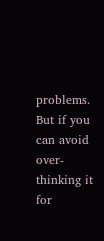problems. But if you can avoid over-thinking it for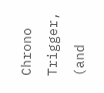Chrono Trigger, (and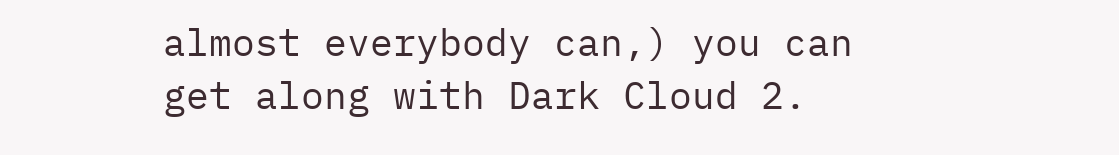almost everybody can,) you can get along with Dark Cloud 2.